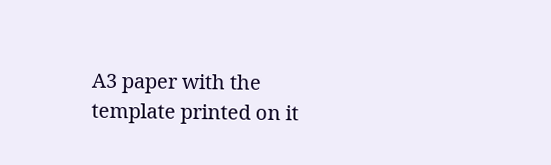A3 paper with the template printed on it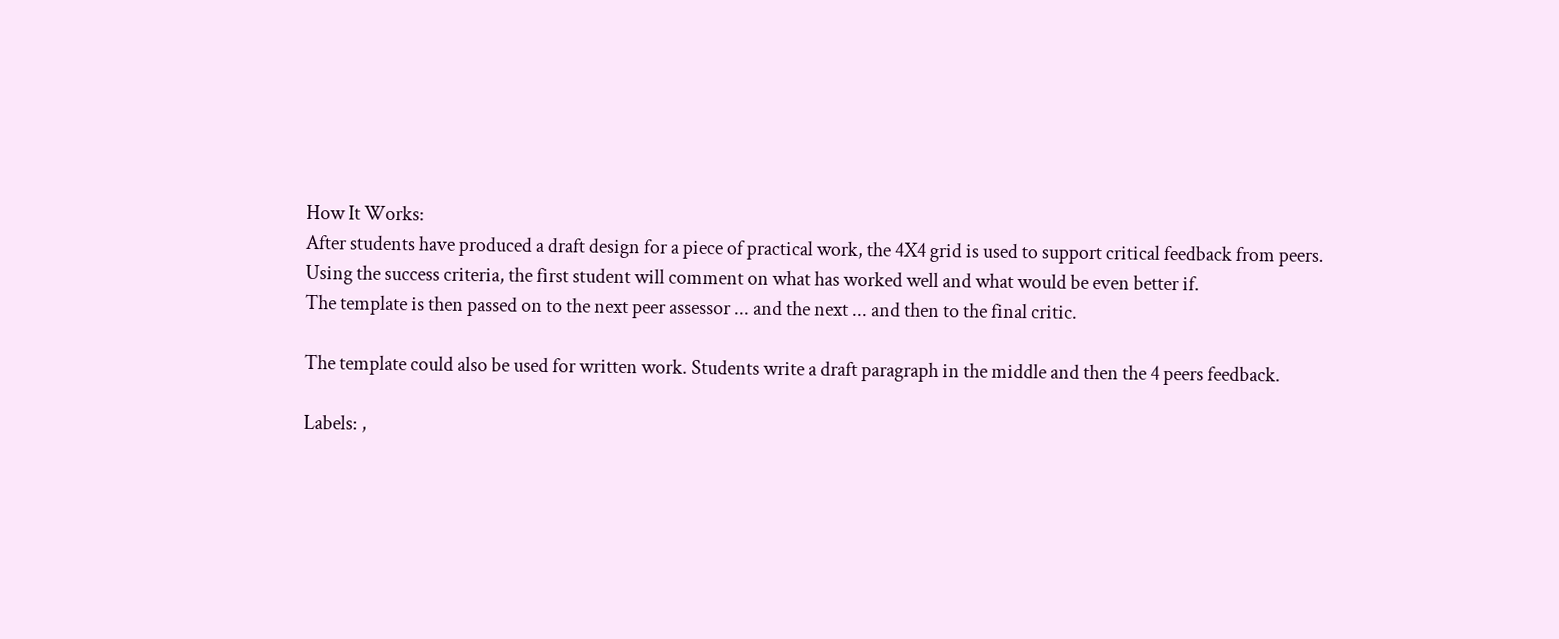How It Works:
After students have produced a draft design for a piece of practical work, the 4X4 grid is used to support critical feedback from peers.
Using the success criteria, the first student will comment on what has worked well and what would be even better if.
The template is then passed on to the next peer assessor ... and the next ... and then to the final critic.

The template could also be used for written work. Students write a draft paragraph in the middle and then the 4 peers feedback.

Labels: ,